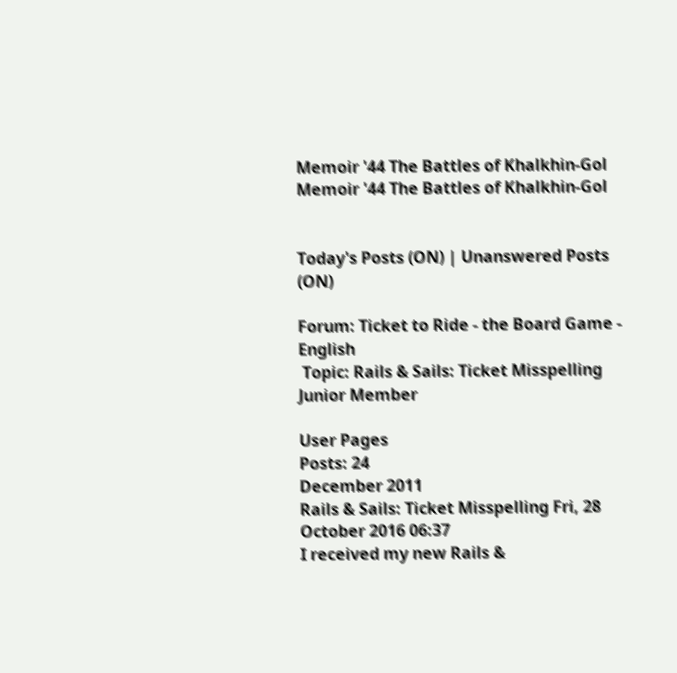Memoir '44 The Battles of Khalkhin-Gol Memoir '44 The Battles of Khalkhin-Gol


Today's Posts (ON) | Unanswered Posts (ON)

Forum: Ticket to Ride - the Board Game - English
 Topic: Rails & Sails: Ticket Misspelling
Junior Member

User Pages
Posts: 24
December 2011
Rails & Sails: Ticket Misspelling Fri, 28 October 2016 06:37
I received my new Rails &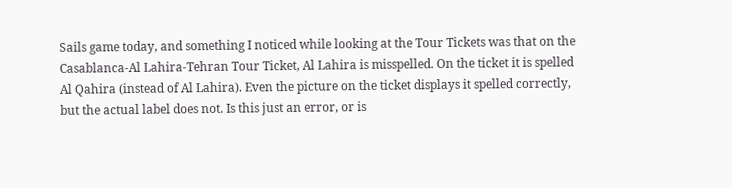Sails game today, and something I noticed while looking at the Tour Tickets was that on the Casablanca-Al Lahira-Tehran Tour Ticket, Al Lahira is misspelled. On the ticket it is spelled Al Qahira (instead of Al Lahira). Even the picture on the ticket displays it spelled correctly, but the actual label does not. Is this just an error, or is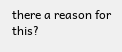there a reason for this?